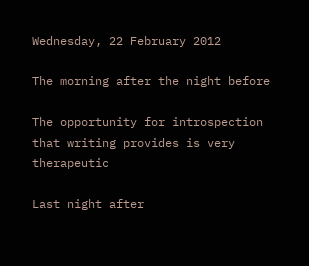Wednesday, 22 February 2012

The morning after the night before

The opportunity for introspection that writing provides is very therapeutic

Last night after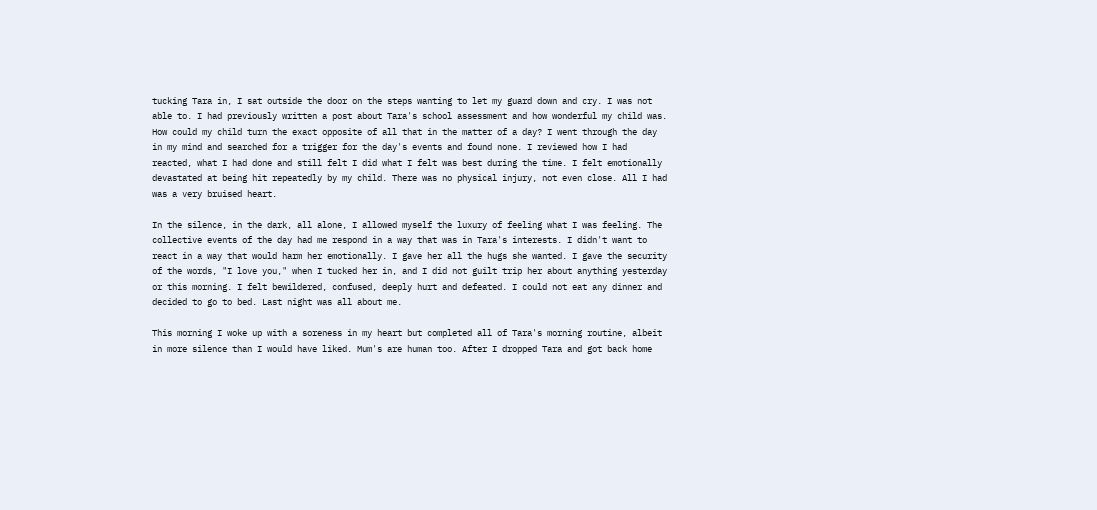tucking Tara in, I sat outside the door on the steps wanting to let my guard down and cry. I was not able to. I had previously written a post about Tara's school assessment and how wonderful my child was. How could my child turn the exact opposite of all that in the matter of a day? I went through the day in my mind and searched for a trigger for the day's events and found none. I reviewed how I had reacted, what I had done and still felt I did what I felt was best during the time. I felt emotionally devastated at being hit repeatedly by my child. There was no physical injury, not even close. All I had was a very bruised heart.

In the silence, in the dark, all alone, I allowed myself the luxury of feeling what I was feeling. The collective events of the day had me respond in a way that was in Tara's interests. I didn't want to react in a way that would harm her emotionally. I gave her all the hugs she wanted. I gave the security of the words, "I love you," when I tucked her in, and I did not guilt trip her about anything yesterday or this morning. I felt bewildered, confused, deeply hurt and defeated. I could not eat any dinner and decided to go to bed. Last night was all about me.

This morning I woke up with a soreness in my heart but completed all of Tara's morning routine, albeit in more silence than I would have liked. Mum's are human too. After I dropped Tara and got back home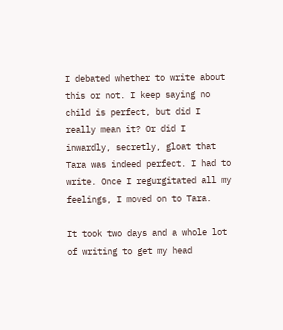I debated whether to write about this or not. I keep saying no child is perfect, but did I really mean it? Or did I inwardly, secretly, gloat that Tara was indeed perfect. I had to write. Once I regurgitated all my feelings, I moved on to Tara.

It took two days and a whole lot of writing to get my head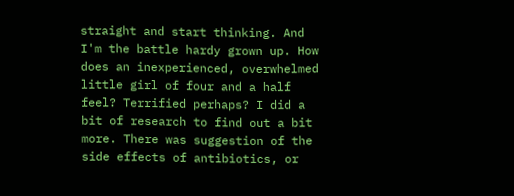straight and start thinking. And I'm the battle hardy grown up. How does an inexperienced, overwhelmed little girl of four and a half  feel? Terrified perhaps? I did a bit of research to find out a bit more. There was suggestion of the side effects of antibiotics, or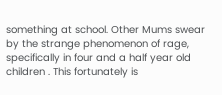something at school. Other Mums swear by the strange phenomenon of rage, specifically in four and a half year old children . This fortunately is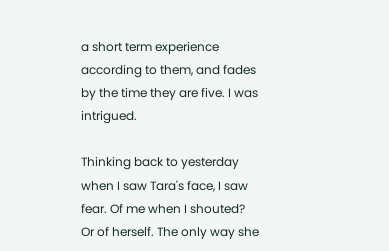a short term experience according to them, and fades by the time they are five. I was intrigued.

Thinking back to yesterday when I saw Tara's face, I saw fear. Of me when I shouted? Or of herself. The only way she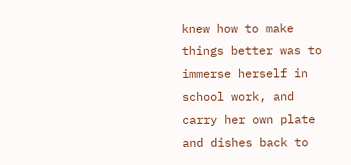knew how to make things better was to immerse herself in school work, and carry her own plate and dishes back to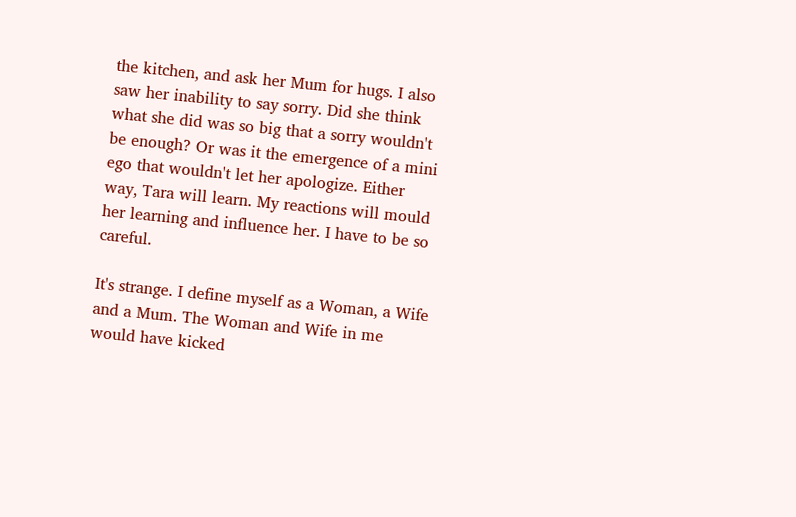the kitchen, and ask her Mum for hugs. I also saw her inability to say sorry. Did she think what she did was so big that a sorry wouldn't be enough? Or was it the emergence of a mini ego that wouldn't let her apologize. Either way, Tara will learn. My reactions will mould her learning and influence her. I have to be so careful.

It's strange. I define myself as a Woman, a Wife and a Mum. The Woman and Wife in me would have kicked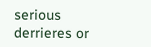serious derrieres or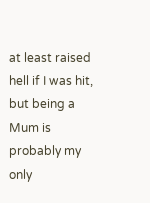at least raised hell if I was hit, but being a Mum is probably my only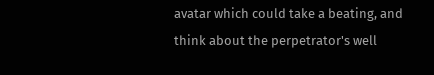avatar which could take a beating, and think about the perpetrator's well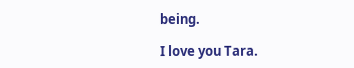being.

I love you Tara.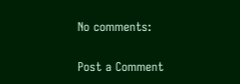No comments:

Post a Comment